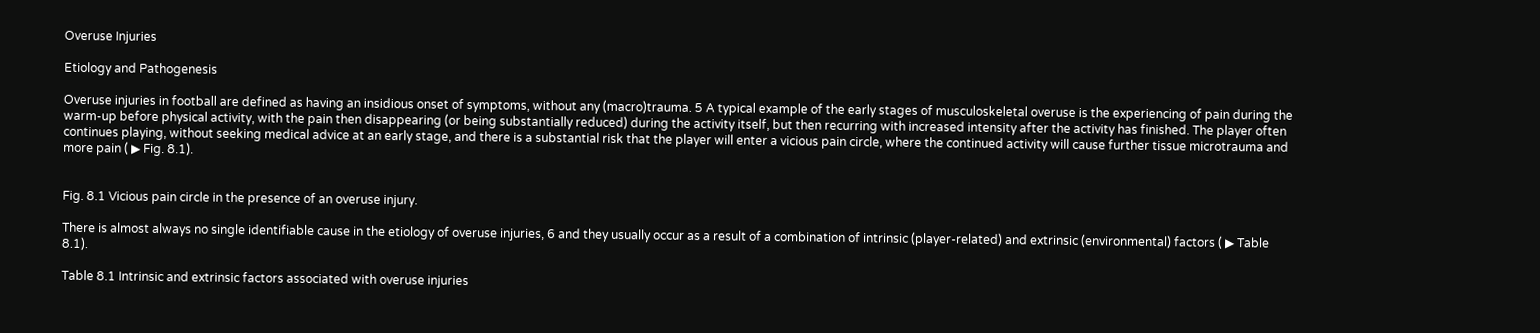Overuse Injuries

Etiology and Pathogenesis

Overuse injuries in football are defined as having an insidious onset of symptoms, without any (macro)trauma. 5 A typical example of the early stages of musculoskeletal overuse is the experiencing of pain during the warm-up before physical activity, with the pain then disappearing (or being substantially reduced) during the activity itself, but then recurring with increased intensity after the activity has finished. The player often continues playing, without seeking medical advice at an early stage, and there is a substantial risk that the player will enter a vicious pain circle, where the continued activity will cause further tissue microtrauma and more pain ( ▶ Fig. 8.1).


Fig. 8.1 Vicious pain circle in the presence of an overuse injury.

There is almost always no single identifiable cause in the etiology of overuse injuries, 6 and they usually occur as a result of a combination of intrinsic (player-related) and extrinsic (environmental) factors ( ▶ Table 8.1).

Table 8.1 Intrinsic and extrinsic factors associated with overuse injuries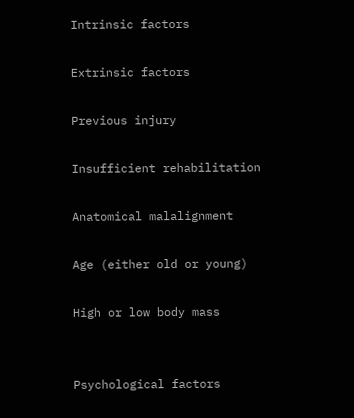Intrinsic factors

Extrinsic factors

Previous injury

Insufficient rehabilitation

Anatomical malalignment

Age (either old or young)

High or low body mass


Psychological factors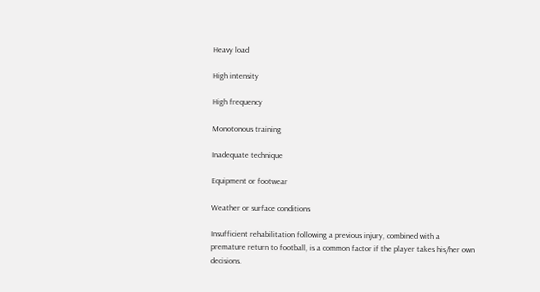Heavy load

High intensity

High frequency

Monotonous training

Inadequate technique

Equipment or footwear

Weather or surface conditions

Insufficient rehabilitation following a previous injury, combined with a premature return to football, is a common factor if the player takes his/her own decisions.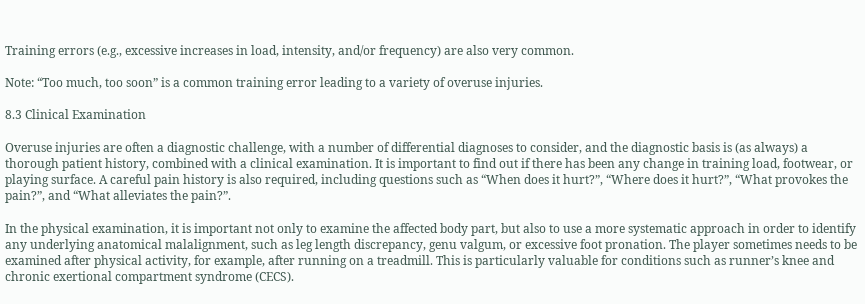Training errors (e.g., excessive increases in load, intensity, and/or frequency) are also very common.

Note: “Too much, too soon” is a common training error leading to a variety of overuse injuries.

8.3 Clinical Examination

Overuse injuries are often a diagnostic challenge, with a number of differential diagnoses to consider, and the diagnostic basis is (as always) a thorough patient history, combined with a clinical examination. It is important to find out if there has been any change in training load, footwear, or playing surface. A careful pain history is also required, including questions such as “When does it hurt?”, “Where does it hurt?”, “What provokes the pain?”, and “What alleviates the pain?”.

In the physical examination, it is important not only to examine the affected body part, but also to use a more systematic approach in order to identify any underlying anatomical malalignment, such as leg length discrepancy, genu valgum, or excessive foot pronation. The player sometimes needs to be examined after physical activity, for example, after running on a treadmill. This is particularly valuable for conditions such as runner’s knee and chronic exertional compartment syndrome (CECS).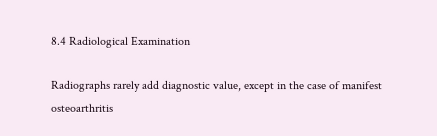8.4 Radiological Examination

Radiographs rarely add diagnostic value, except in the case of manifest osteoarthritis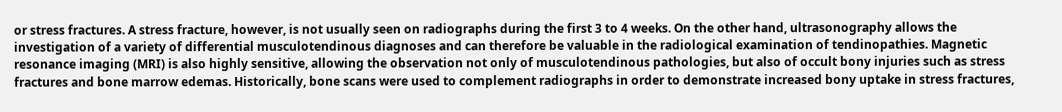or stress fractures. A stress fracture, however, is not usually seen on radiographs during the first 3 to 4 weeks. On the other hand, ultrasonography allows the investigation of a variety of differential musculotendinous diagnoses and can therefore be valuable in the radiological examination of tendinopathies. Magnetic resonance imaging (MRI) is also highly sensitive, allowing the observation not only of musculotendinous pathologies, but also of occult bony injuries such as stress fractures and bone marrow edemas. Historically, bone scans were used to complement radiographs in order to demonstrate increased bony uptake in stress fractures,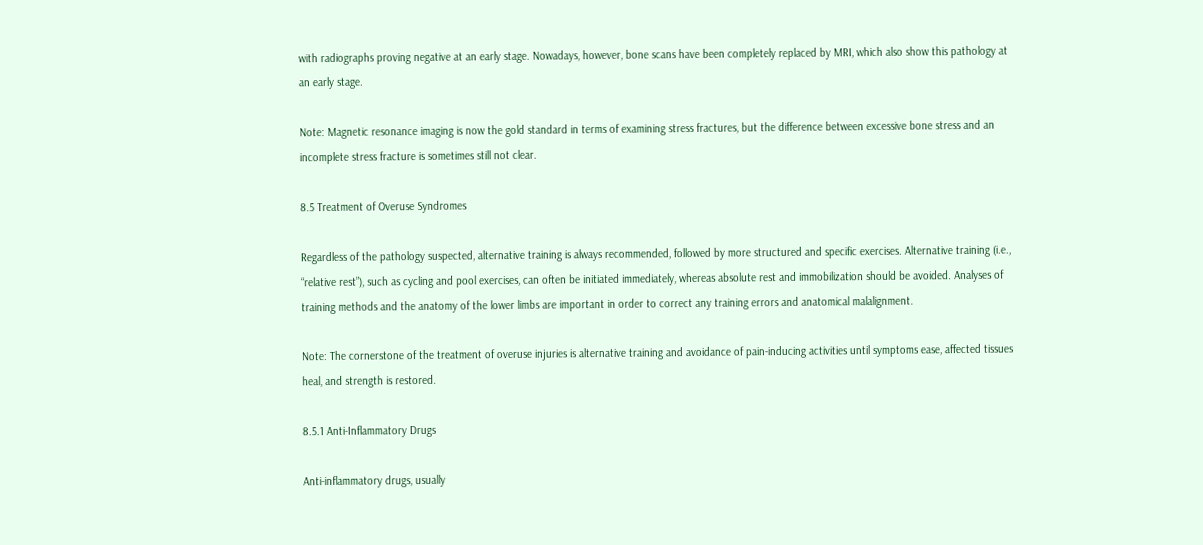with radiographs proving negative at an early stage. Nowadays, however, bone scans have been completely replaced by MRI, which also show this pathology at an early stage.

Note: Magnetic resonance imaging is now the gold standard in terms of examining stress fractures, but the difference between excessive bone stress and an incomplete stress fracture is sometimes still not clear.

8.5 Treatment of Overuse Syndromes

Regardless of the pathology suspected, alternative training is always recommended, followed by more structured and specific exercises. Alternative training (i.e., “relative rest”), such as cycling and pool exercises, can often be initiated immediately, whereas absolute rest and immobilization should be avoided. Analyses of training methods and the anatomy of the lower limbs are important in order to correct any training errors and anatomical malalignment.

Note: The cornerstone of the treatment of overuse injuries is alternative training and avoidance of pain-inducing activities until symptoms ease, affected tissues heal, and strength is restored.

8.5.1 Anti-Inflammatory Drugs

Anti-inflammatory drugs, usually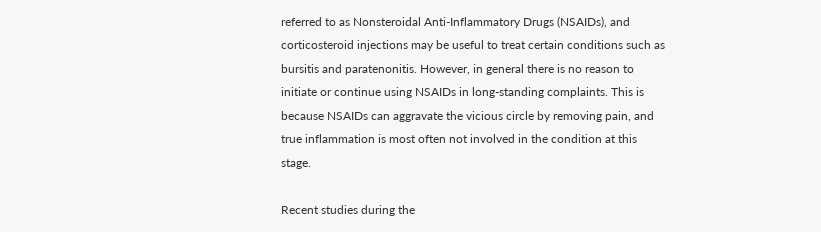referred to as Nonsteroidal Anti-Inflammatory Drugs (NSAIDs), and corticosteroid injections may be useful to treat certain conditions such as bursitis and paratenonitis. However, in general there is no reason to initiate or continue using NSAIDs in long-standing complaints. This is because NSAIDs can aggravate the vicious circle by removing pain, and true inflammation is most often not involved in the condition at this stage.

Recent studies during the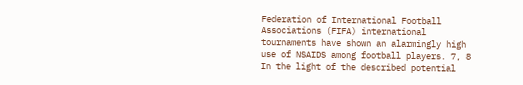Federation of International Football Associations (FIFA) international tournaments have shown an alarmingly high use of NSAIDS among football players. 7, 8 In the light of the described potential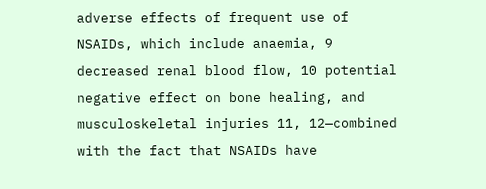adverse effects of frequent use of NSAIDs, which include anaemia, 9 decreased renal blood flow, 10 potential negative effect on bone healing, and musculoskeletal injuries 11, 12—combined with the fact that NSAIDs have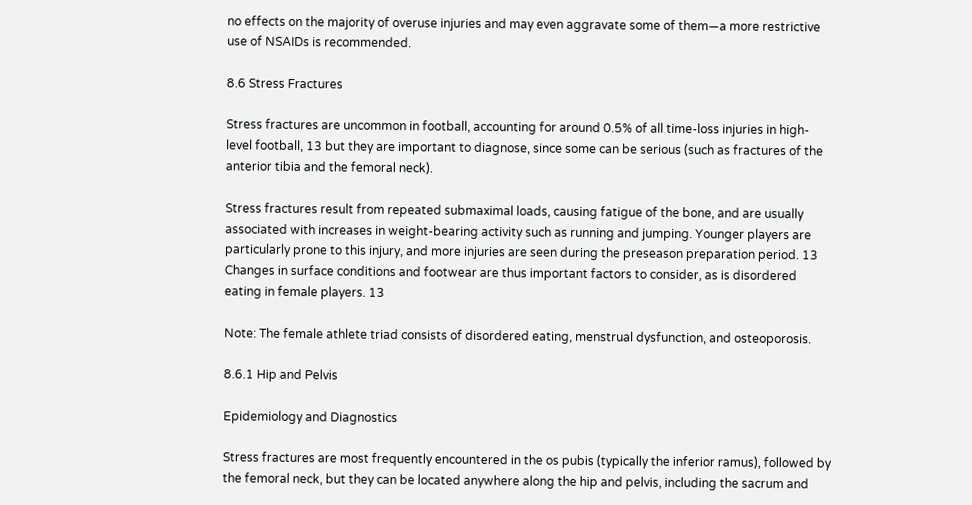no effects on the majority of overuse injuries and may even aggravate some of them—a more restrictive use of NSAIDs is recommended.

8.6 Stress Fractures

Stress fractures are uncommon in football, accounting for around 0.5% of all time-loss injuries in high-level football, 13 but they are important to diagnose, since some can be serious (such as fractures of the anterior tibia and the femoral neck).

Stress fractures result from repeated submaximal loads, causing fatigue of the bone, and are usually associated with increases in weight-bearing activity such as running and jumping. Younger players are particularly prone to this injury, and more injuries are seen during the preseason preparation period. 13 Changes in surface conditions and footwear are thus important factors to consider, as is disordered eating in female players. 13

Note: The female athlete triad consists of disordered eating, menstrual dysfunction, and osteoporosis.

8.6.1 Hip and Pelvis

Epidemiology and Diagnostics

Stress fractures are most frequently encountered in the os pubis (typically the inferior ramus), followed by the femoral neck, but they can be located anywhere along the hip and pelvis, including the sacrum and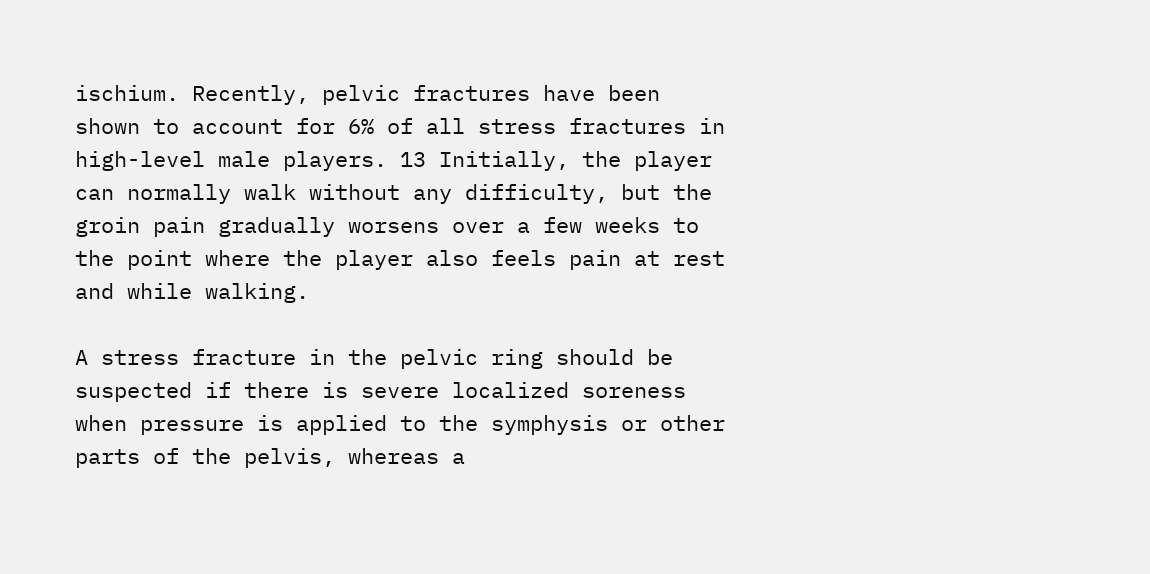ischium. Recently, pelvic fractures have been shown to account for 6% of all stress fractures in high-level male players. 13 Initially, the player can normally walk without any difficulty, but the groin pain gradually worsens over a few weeks to the point where the player also feels pain at rest and while walking.

A stress fracture in the pelvic ring should be suspected if there is severe localized soreness when pressure is applied to the symphysis or other parts of the pelvis, whereas a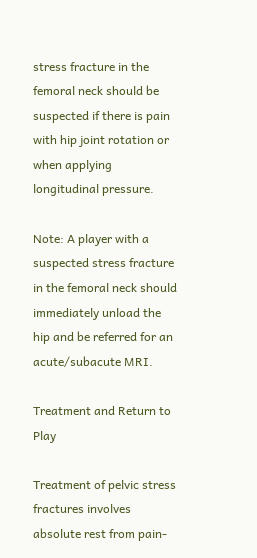stress fracture in the femoral neck should be suspected if there is pain with hip joint rotation or when applying longitudinal pressure.

Note: A player with a suspected stress fracture in the femoral neck should immediately unload the hip and be referred for an acute/subacute MRI.

Treatment and Return to Play

Treatment of pelvic stress fractures involves absolute rest from pain-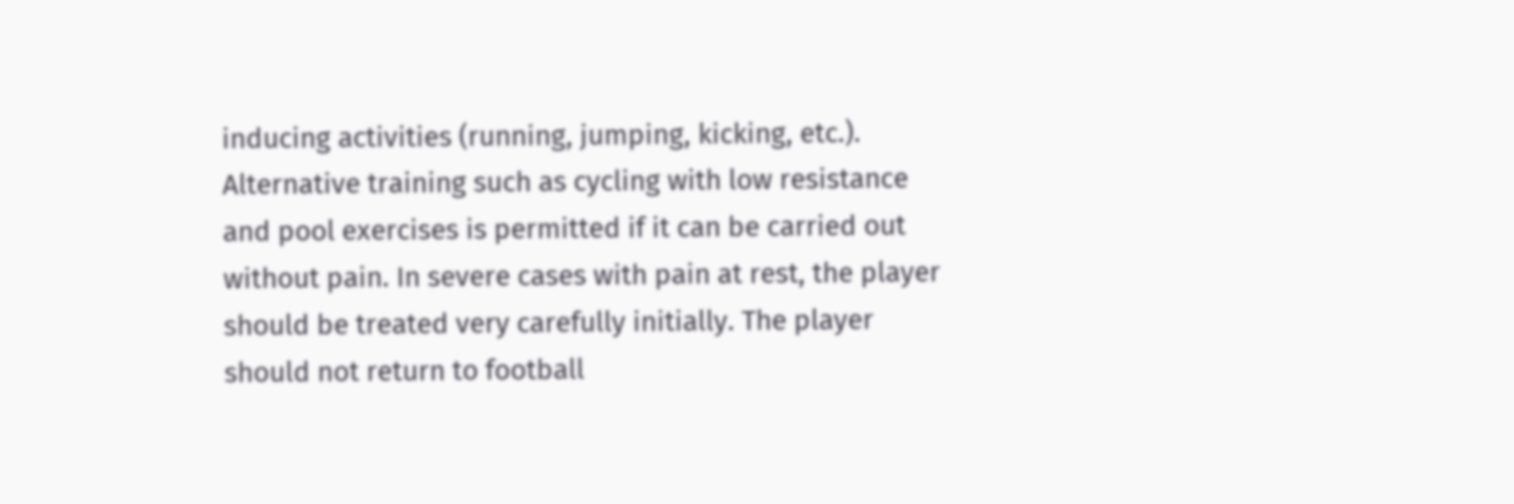inducing activities (running, jumping, kicking, etc.). Alternative training such as cycling with low resistance and pool exercises is permitted if it can be carried out without pain. In severe cases with pain at rest, the player should be treated very carefully initially. The player should not return to football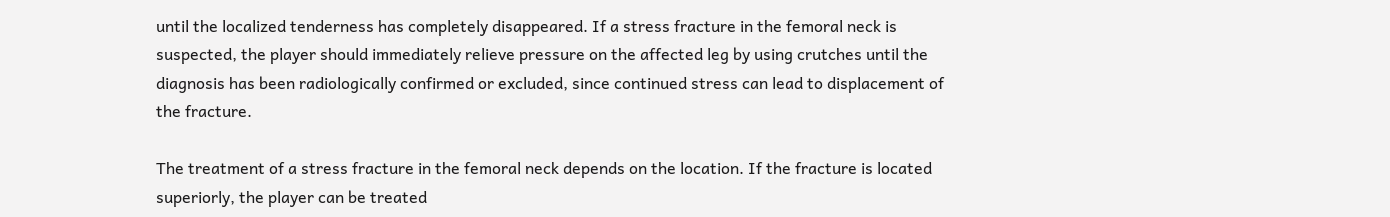until the localized tenderness has completely disappeared. If a stress fracture in the femoral neck is suspected, the player should immediately relieve pressure on the affected leg by using crutches until the diagnosis has been radiologically confirmed or excluded, since continued stress can lead to displacement of the fracture.

The treatment of a stress fracture in the femoral neck depends on the location. If the fracture is located superiorly, the player can be treated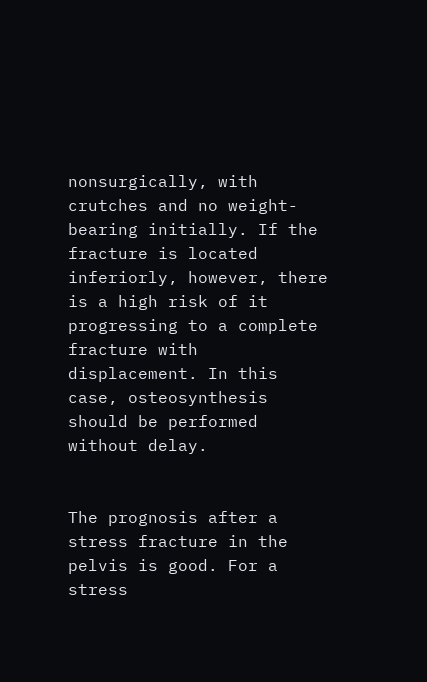nonsurgically, with crutches and no weight-bearing initially. If the fracture is located inferiorly, however, there is a high risk of it progressing to a complete fracture with displacement. In this case, osteosynthesis should be performed without delay.


The prognosis after a stress fracture in the pelvis is good. For a stress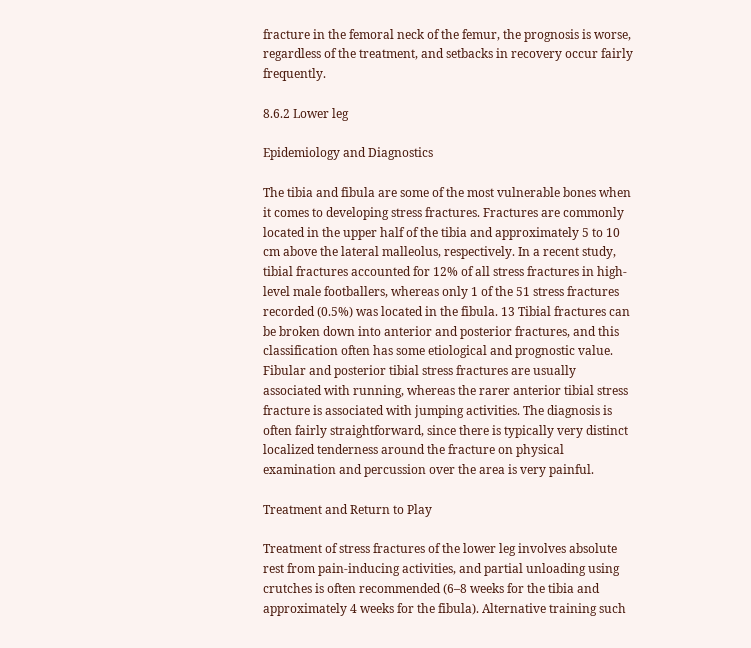fracture in the femoral neck of the femur, the prognosis is worse, regardless of the treatment, and setbacks in recovery occur fairly frequently.

8.6.2 Lower leg

Epidemiology and Diagnostics

The tibia and fibula are some of the most vulnerable bones when it comes to developing stress fractures. Fractures are commonly located in the upper half of the tibia and approximately 5 to 10 cm above the lateral malleolus, respectively. In a recent study, tibial fractures accounted for 12% of all stress fractures in high-level male footballers, whereas only 1 of the 51 stress fractures recorded (0.5%) was located in the fibula. 13 Tibial fractures can be broken down into anterior and posterior fractures, and this classification often has some etiological and prognostic value. Fibular and posterior tibial stress fractures are usually associated with running, whereas the rarer anterior tibial stress fracture is associated with jumping activities. The diagnosis is often fairly straightforward, since there is typically very distinct localized tenderness around the fracture on physical examination and percussion over the area is very painful.

Treatment and Return to Play

Treatment of stress fractures of the lower leg involves absolute rest from pain-inducing activities, and partial unloading using crutches is often recommended (6–8 weeks for the tibia and approximately 4 weeks for the fibula). Alternative training such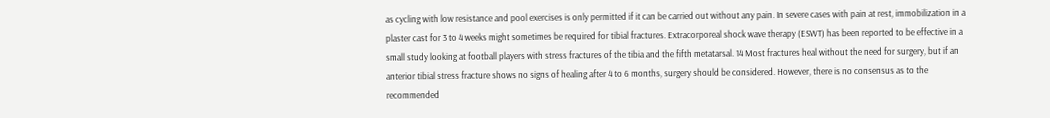as cycling with low resistance and pool exercises is only permitted if it can be carried out without any pain. In severe cases with pain at rest, immobilization in a plaster cast for 3 to 4 weeks might sometimes be required for tibial fractures. Extracorporeal shock wave therapy (ESWT) has been reported to be effective in a small study looking at football players with stress fractures of the tibia and the fifth metatarsal. 14 Most fractures heal without the need for surgery, but if an anterior tibial stress fracture shows no signs of healing after 4 to 6 months, surgery should be considered. However, there is no consensus as to the recommended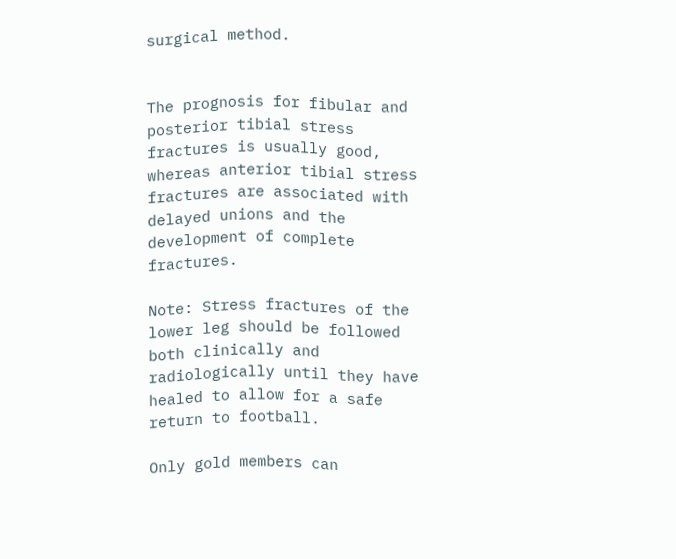surgical method.


The prognosis for fibular and posterior tibial stress fractures is usually good, whereas anterior tibial stress fractures are associated with delayed unions and the development of complete fractures.

Note: Stress fractures of the lower leg should be followed both clinically and radiologically until they have healed to allow for a safe return to football.

Only gold members can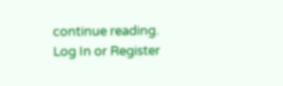continue reading. Log In or Register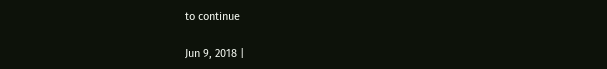to continue

Jun 9, 2018 |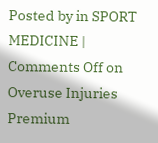Posted by in SPORT MEDICINE | Comments Off on Overuse Injuries
Premium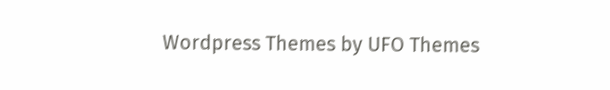Wordpress Themes by UFO Themes